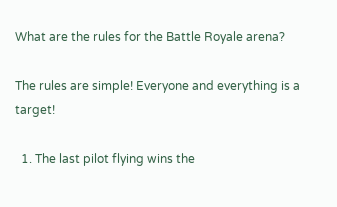What are the rules for the Battle Royale arena?

The rules are simple! Everyone and everything is a target!

  1. The last pilot flying wins the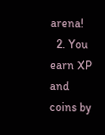arena!
  2. You earn XP and coins by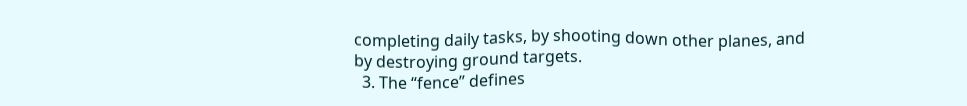completing daily tasks, by shooting down other planes, and by destroying ground targets.
  3. The “fence” defines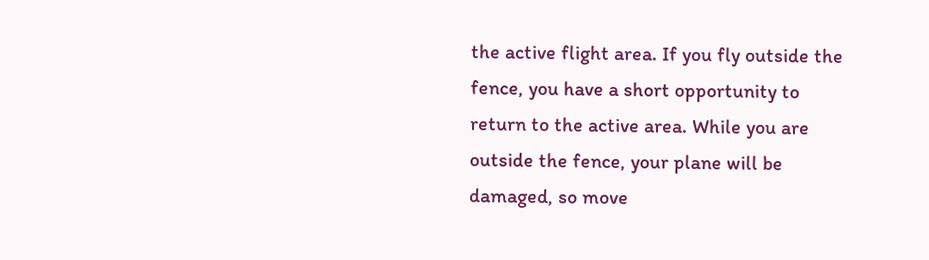the active flight area. If you fly outside the fence, you have a short opportunity to return to the active area. While you are outside the fence, your plane will be damaged, so move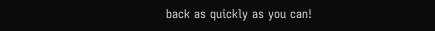back as quickly as you can!